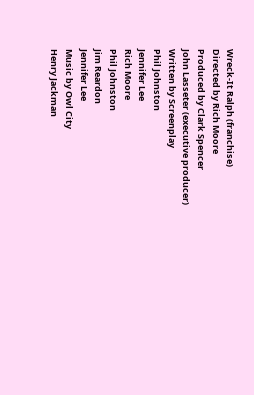Wreck-It Ralph (franchise)
Directed by Rich Moore
Produced by Clark Spencer
John Lasseter (executive producer)
Written by Screenplay
Phil Johnston
Jennifer Lee
Rich Moore
Phil Johnston
Jim Reardon
Jennifer Lee
Music by Owl City
Henry Jackman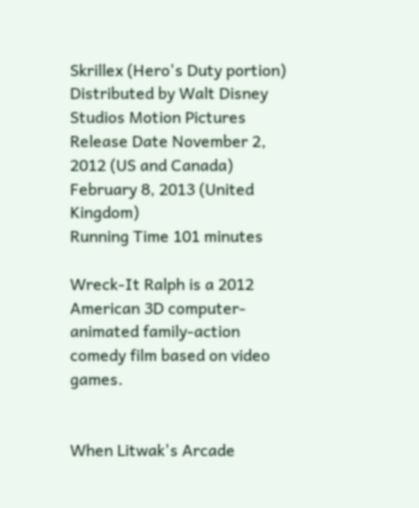Skrillex (Hero's Duty portion)
Distributed by Walt Disney Studios Motion Pictures
Release Date November 2, 2012 (US and Canada)
February 8, 2013 (United Kingdom)
Running Time 101 minutes

Wreck-It Ralph is a 2012 American 3D computer-animated family-action comedy film based on video games.


When Litwak's Arcade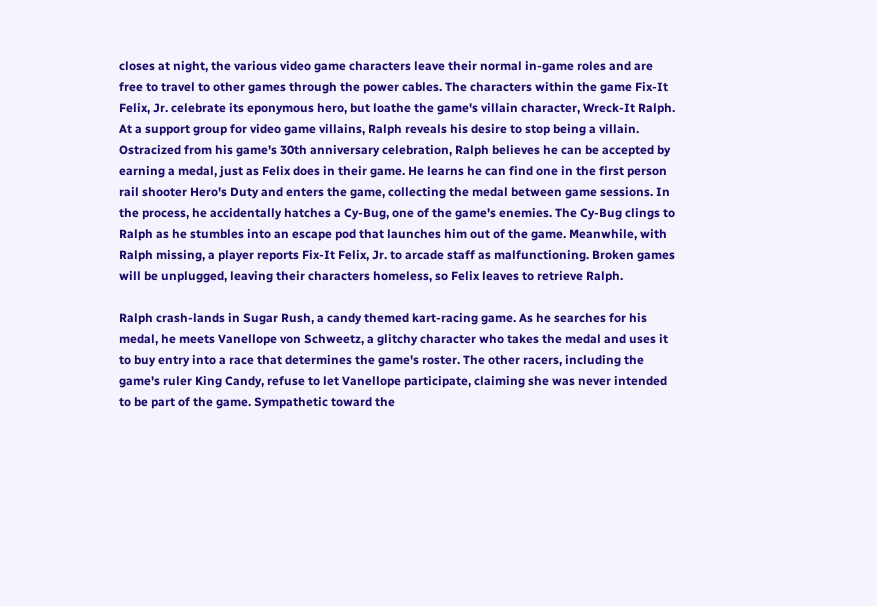closes at night, the various video game characters leave their normal in-game roles and are free to travel to other games through the power cables. The characters within the game Fix-It Felix, Jr. celebrate its eponymous hero, but loathe the game's villain character, Wreck-It Ralph. At a support group for video game villains, Ralph reveals his desire to stop being a villain. Ostracized from his game's 30th anniversary celebration, Ralph believes he can be accepted by earning a medal, just as Felix does in their game. He learns he can find one in the first person rail shooter Hero's Duty and enters the game, collecting the medal between game sessions. In the process, he accidentally hatches a Cy-Bug, one of the game's enemies. The Cy-Bug clings to Ralph as he stumbles into an escape pod that launches him out of the game. Meanwhile, with Ralph missing, a player reports Fix-It Felix, Jr. to arcade staff as malfunctioning. Broken games will be unplugged, leaving their characters homeless, so Felix leaves to retrieve Ralph.

Ralph crash-lands in Sugar Rush, a candy themed kart-racing game. As he searches for his medal, he meets Vanellope von Schweetz, a glitchy character who takes the medal and uses it to buy entry into a race that determines the game's roster. The other racers, including the game's ruler King Candy, refuse to let Vanellope participate, claiming she was never intended to be part of the game. Sympathetic toward the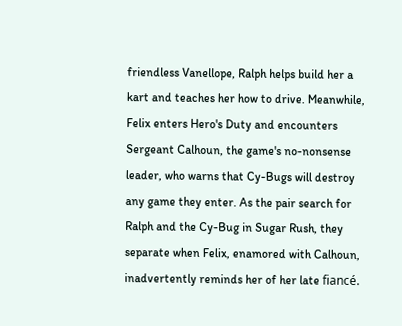friendless Vanellope, Ralph helps build her a kart and teaches her how to drive. Meanwhile, Felix enters Hero's Duty and encounters Sergeant Calhoun, the game's no-nonsense leader, who warns that Cy-Bugs will destroy any game they enter. As the pair search for Ralph and the Cy-Bug in Sugar Rush, they separate when Felix, enamored with Calhoun, inadvertently reminds her of her late fiancé.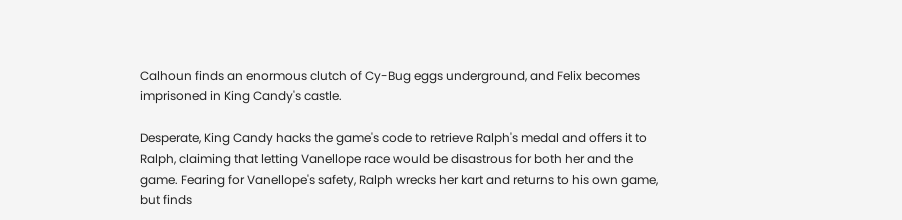Calhoun finds an enormous clutch of Cy-Bug eggs underground, and Felix becomes imprisoned in King Candy's castle.

Desperate, King Candy hacks the game's code to retrieve Ralph's medal and offers it to Ralph, claiming that letting Vanellope race would be disastrous for both her and the game. Fearing for Vanellope's safety, Ralph wrecks her kart and returns to his own game, but finds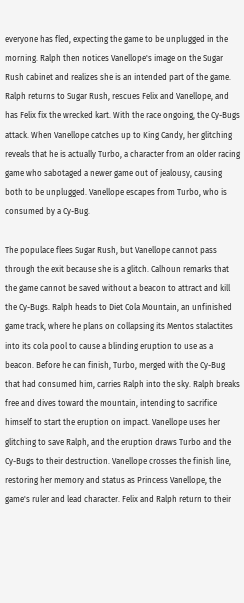everyone has fled, expecting the game to be unplugged in the morning. Ralph then notices Vanellope's image on the Sugar Rush cabinet and realizes she is an intended part of the game. Ralph returns to Sugar Rush, rescues Felix and Vanellope, and has Felix fix the wrecked kart. With the race ongoing, the Cy-Bugs attack. When Vanellope catches up to King Candy, her glitching reveals that he is actually Turbo, a character from an older racing game who sabotaged a newer game out of jealousy, causing both to be unplugged. Vanellope escapes from Turbo, who is consumed by a Cy-Bug.

The populace flees Sugar Rush, but Vanellope cannot pass through the exit because she is a glitch. Calhoun remarks that the game cannot be saved without a beacon to attract and kill the Cy-Bugs. Ralph heads to Diet Cola Mountain, an unfinished game track, where he plans on collapsing its Mentos stalactites into its cola pool to cause a blinding eruption to use as a beacon. Before he can finish, Turbo, merged with the Cy-Bug that had consumed him, carries Ralph into the sky. Ralph breaks free and dives toward the mountain, intending to sacrifice himself to start the eruption on impact. Vanellope uses her glitching to save Ralph, and the eruption draws Turbo and the Cy-Bugs to their destruction. Vanellope crosses the finish line, restoring her memory and status as Princess Vanellope, the game's ruler and lead character. Felix and Ralph return to their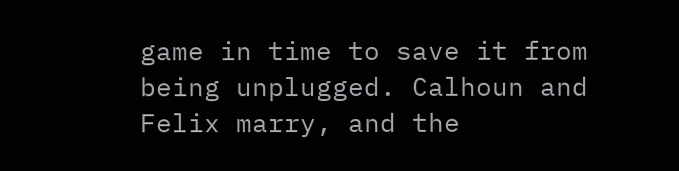game in time to save it from being unplugged. Calhoun and Felix marry, and the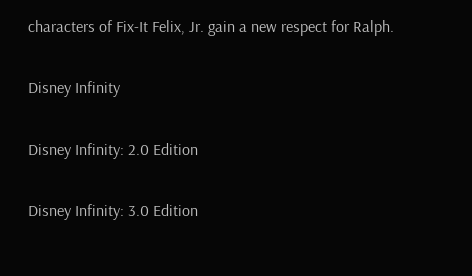characters of Fix-It Felix, Jr. gain a new respect for Ralph.

Disney Infinity

Disney Infinity: 2.0 Edition

Disney Infinity: 3.0 Edition